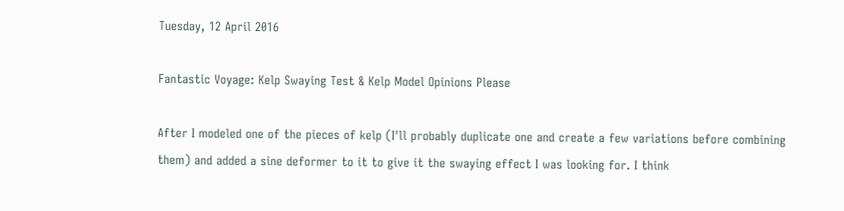Tuesday, 12 April 2016

Fantastic Voyage: Kelp Swaying Test & Kelp Model Opinions Please

After I modeled one of the pieces of kelp (I'll probably duplicate one and create a few variations before combining them) and added a sine deformer to it to give it the swaying effect I was looking for. I think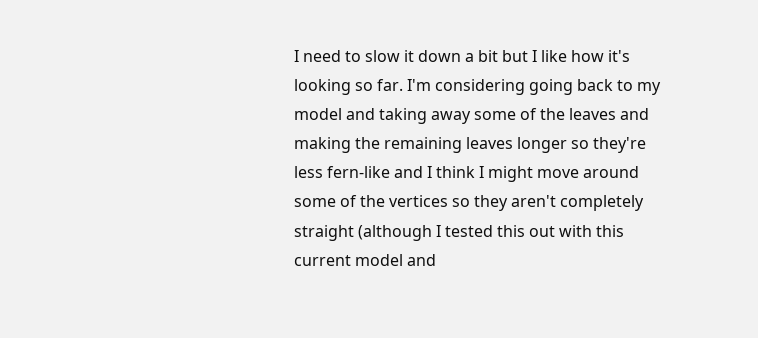I need to slow it down a bit but I like how it's looking so far. I'm considering going back to my model and taking away some of the leaves and making the remaining leaves longer so they're less fern-like and I think I might move around some of the vertices so they aren't completely straight (although I tested this out with this current model and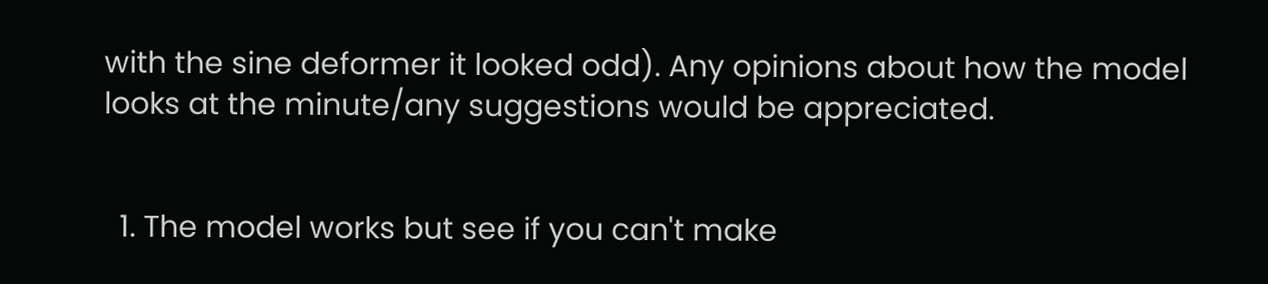with the sine deformer it looked odd). Any opinions about how the model looks at the minute/any suggestions would be appreciated.


  1. The model works but see if you can't make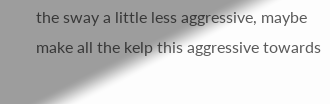the sway a little less aggressive, maybe make all the kelp this aggressive towards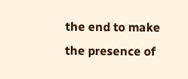the end to make the presence of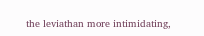the leviathan more intimidating,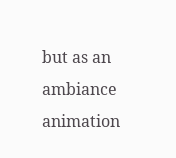but as an ambiance animation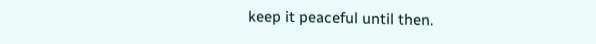keep it peaceful until then.